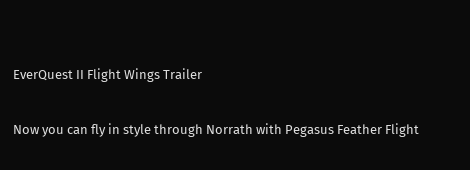EverQuest II Flight Wings Trailer

Now you can fly in style through Norrath with Pegasus Feather Flight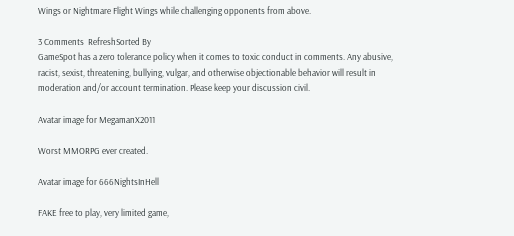Wings or Nightmare Flight Wings while challenging opponents from above.

3 Comments  RefreshSorted By
GameSpot has a zero tolerance policy when it comes to toxic conduct in comments. Any abusive, racist, sexist, threatening, bullying, vulgar, and otherwise objectionable behavior will result in moderation and/or account termination. Please keep your discussion civil.

Avatar image for MegamanX2011

Worst MMORPG ever created.

Avatar image for 666NightsInHell

FAKE free to play, very limited game,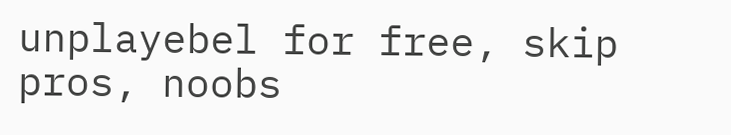unplayebel for free, skip pros, noobs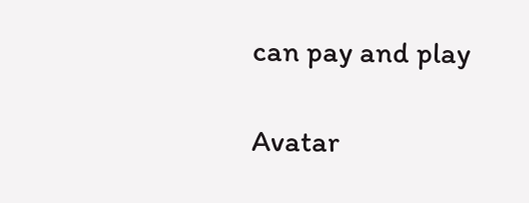can pay and play

Avatar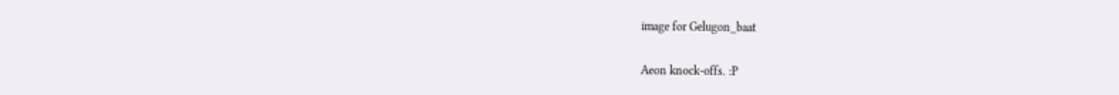image for Gelugon_baat

Aeon knock-offs. :P